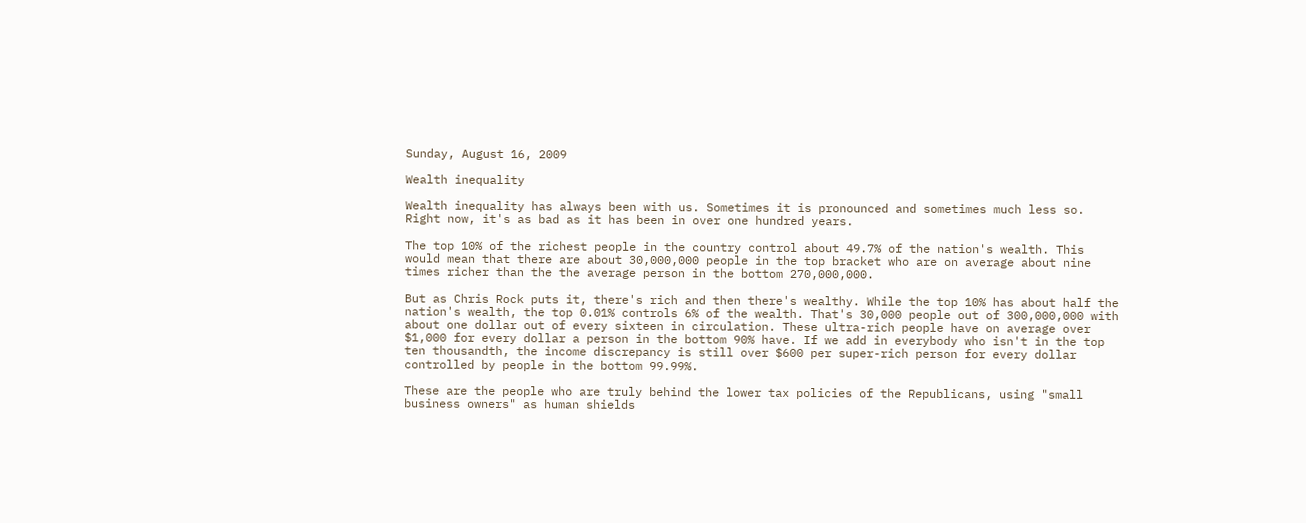Sunday, August 16, 2009

Wealth inequality

Wealth inequality has always been with us. Sometimes it is pronounced and sometimes much less so. Right now, it's as bad as it has been in over one hundred years.

The top 10% of the richest people in the country control about 49.7% of the nation's wealth. This would mean that there are about 30,000,000 people in the top bracket who are on average about nine times richer than the the average person in the bottom 270,000,000.

But as Chris Rock puts it, there's rich and then there's wealthy. While the top 10% has about half the nation's wealth, the top 0.01% controls 6% of the wealth. That's 30,000 people out of 300,000,000 with about one dollar out of every sixteen in circulation. These ultra-rich people have on average over $1,000 for every dollar a person in the bottom 90% have. If we add in everybody who isn't in the top ten thousandth, the income discrepancy is still over $600 per super-rich person for every dollar controlled by people in the bottom 99.99%.

These are the people who are truly behind the lower tax policies of the Republicans, using "small business owners" as human shields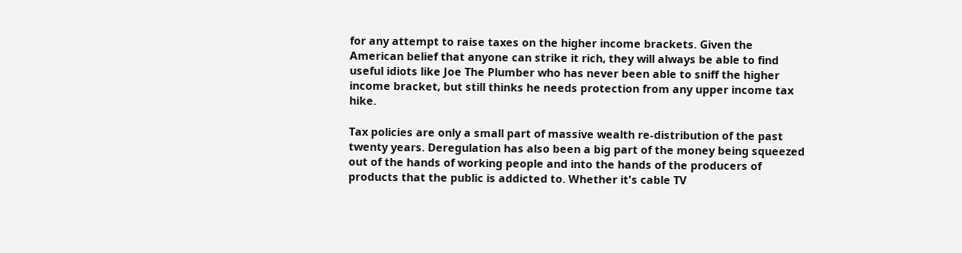for any attempt to raise taxes on the higher income brackets. Given the American belief that anyone can strike it rich, they will always be able to find useful idiots like Joe The Plumber who has never been able to sniff the higher income bracket, but still thinks he needs protection from any upper income tax hike.

Tax policies are only a small part of massive wealth re-distribution of the past twenty years. Deregulation has also been a big part of the money being squeezed out of the hands of working people and into the hands of the producers of products that the public is addicted to. Whether it's cable TV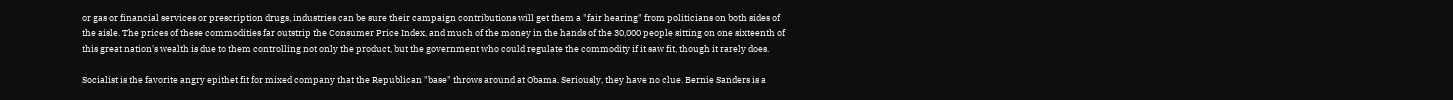or gas or financial services or prescription drugs, industries can be sure their campaign contributions will get them a "fair hearing" from politicians on both sides of the aisle. The prices of these commodities far outstrip the Consumer Price Index, and much of the money in the hands of the 30,000 people sitting on one sixteenth of this great nation's wealth is due to them controlling not only the product, but the government who could regulate the commodity if it saw fit, though it rarely does.

Socialist is the favorite angry epithet fit for mixed company that the Republican "base" throws around at Obama. Seriously, they have no clue. Bernie Sanders is a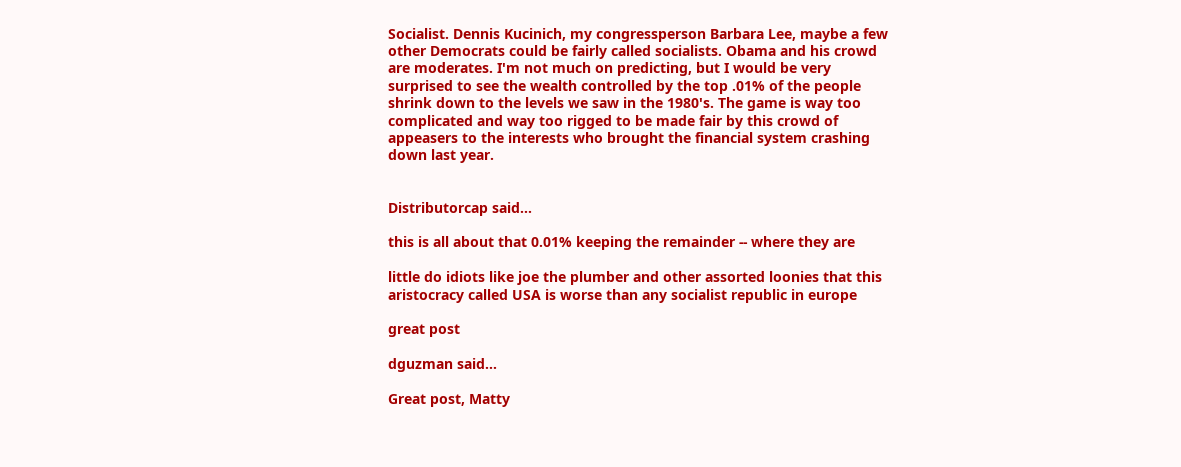Socialist. Dennis Kucinich, my congressperson Barbara Lee, maybe a few other Democrats could be fairly called socialists. Obama and his crowd are moderates. I'm not much on predicting, but I would be very surprised to see the wealth controlled by the top .01% of the people shrink down to the levels we saw in the 1980's. The game is way too complicated and way too rigged to be made fair by this crowd of appeasers to the interests who brought the financial system crashing down last year.


Distributorcap said...

this is all about that 0.01% keeping the remainder -- where they are

little do idiots like joe the plumber and other assorted loonies that this aristocracy called USA is worse than any socialist republic in europe

great post

dguzman said...

Great post, Matty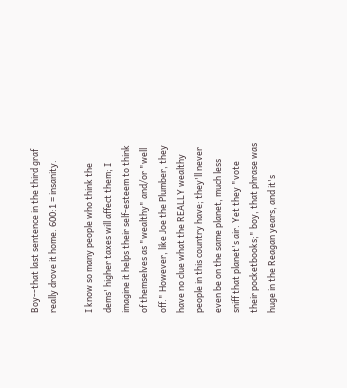Boy--that last sentence in the third graf really drove it home. 600:1 = insanity.

I know so many people who think the dems' higher taxes will affect them; I imagine it helps their self-esteem to think of themselves as "wealthy" and/or "well off." However, like Joe the Plumber, they have no clue what the REALLY wealthy people in this country have; they'll never even be on the same planet, much less sniff that planet's air. Yet they "vote their pocketbooks;" boy, that phrase was huge in the Reagan years, and it's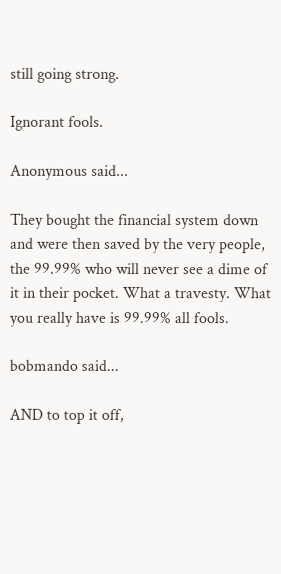still going strong.

Ignorant fools.

Anonymous said...

They bought the financial system down and were then saved by the very people, the 99.99% who will never see a dime of it in their pocket. What a travesty. What you really have is 99.99% all fools.

bobmando said...

AND to top it off,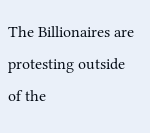The Billionaires are protesting outside of the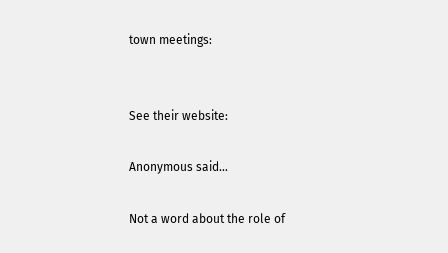town meetings:


See their website:

Anonymous said...

Not a word about the role of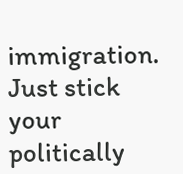immigration. Just stick your politically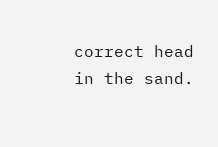correct head in the sand.